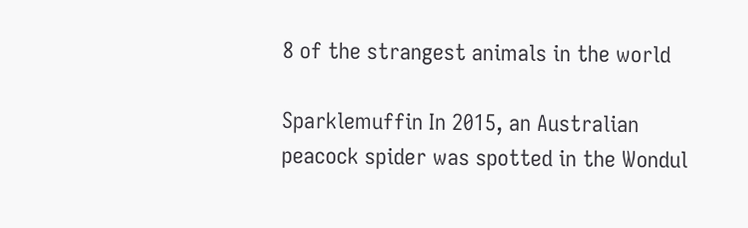8 of the strangest animals in the world

Sparklemuffin In 2015, an Australian peacock spider was spotted in the Wondul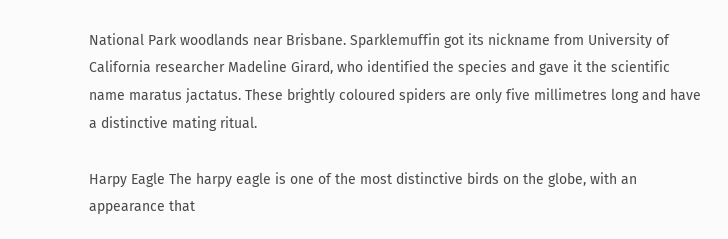National Park woodlands near Brisbane. Sparklemuffin got its nickname from University of California researcher Madeline Girard, who identified the species and gave it the scientific name maratus jactatus. These brightly coloured spiders are only five millimetres long and have a distinctive mating ritual.

Harpy Eagle The harpy eagle is one of the most distinctive birds on the globe, with an appearance that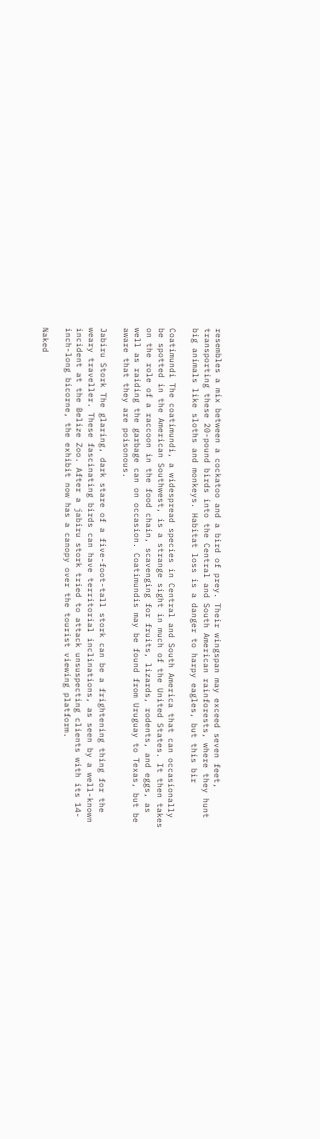resembles a mix between a cockatoo and a bird of prey. Their wingspan may exceed seven feet, transporting these 20-pound birds into the Central and South American rainforests, where they hunt big animals like sloths and monkeys. Habitat loss is a danger to harpy eagles, but this bir

Coatimundi The coatimundi, a widespread species in Central and South America that can occasionally be spotted in the American Southwest, is a strange sight in much of the United States. It then takes on the role of a raccoon in the food chain, scavenging for fruits, lizards, rodents, and eggs, as well as raiding the garbage can on occasion. Coatimundis may be found from Uruguay to Texas, but be aware that they are poisonous.

Jabiru Stork The glaring, dark stare of a five-foot-tall stork can be a frightening thing for the weary traveller. These fascinating birds can have territorial inclinations, as seen by a well-known incident at the Belize Zoo. After a jabiru stork tried to attack unsuspecting clients with its 14-inch-long bicorne, the exhibit now has a canopy over the tourist viewing platform.

Naked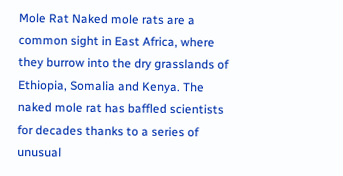Mole Rat Naked mole rats are a common sight in East Africa, where they burrow into the dry grasslands of Ethiopia, Somalia and Kenya. The naked mole rat has baffled scientists for decades thanks to a series of unusual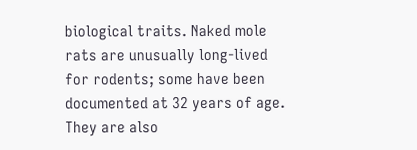biological traits. Naked mole rats are unusually long-lived for rodents; some have been documented at 32 years of age. They are also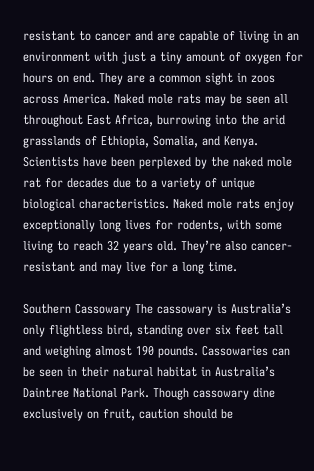resistant to cancer and are capable of living in an environment with just a tiny amount of oxygen for hours on end. They are a common sight in zoos across America. Naked mole rats may be seen all throughout East Africa, burrowing into the arid grasslands of Ethiopia, Somalia, and Kenya. Scientists have been perplexed by the naked mole rat for decades due to a variety of unique biological characteristics. Naked mole rats enjoy exceptionally long lives for rodents, with some living to reach 32 years old. They’re also cancer-resistant and may live for a long time.

Southern Cassowary The cassowary is Australia’s only flightless bird, standing over six feet tall and weighing almost 190 pounds. Cassowaries can be seen in their natural habitat in Australia’s Daintree National Park. Though cassowary dine exclusively on fruit, caution should be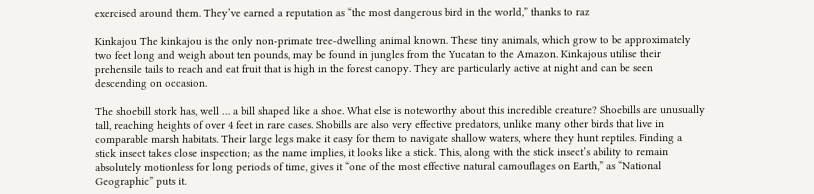exercised around them. They’ve earned a reputation as “the most dangerous bird in the world,” thanks to raz

Kinkajou The kinkajou is the only non-primate tree-dwelling animal known. These tiny animals, which grow to be approximately two feet long and weigh about ten pounds, may be found in jungles from the Yucatan to the Amazon. Kinkajous utilise their prehensile tails to reach and eat fruit that is high in the forest canopy. They are particularly active at night and can be seen descending on occasion.

The shoebill stork has, well … a bill shaped like a shoe. What else is noteworthy about this incredible creature? Shoebills are unusually tall, reaching heights of over 4 feet in rare cases. Shobills are also very effective predators, unlike many other birds that live in comparable marsh habitats. Their large legs make it easy for them to navigate shallow waters, where they hunt reptiles. Finding a stick insect takes close inspection; as the name implies, it looks like a stick. This, along with the stick insect’s ability to remain absolutely motionless for long periods of time, gives it “one of the most effective natural camouflages on Earth,” as “National Geographic” puts it.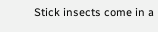Stick insects come in a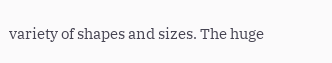variety of shapes and sizes. The huge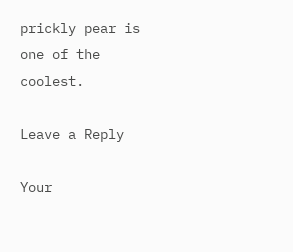prickly pear is one of the coolest.

Leave a Reply

Your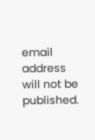email address will not be published.